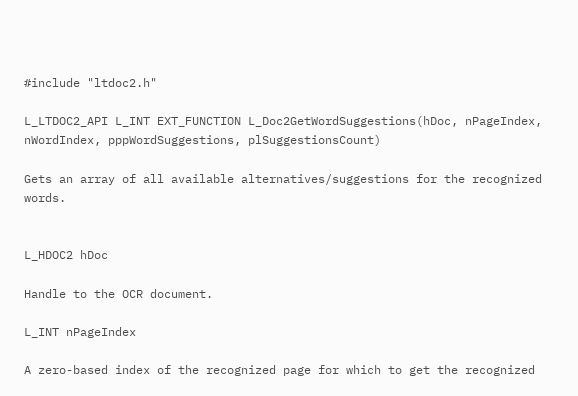#include "ltdoc2.h"

L_LTDOC2_API L_INT EXT_FUNCTION L_Doc2GetWordSuggestions(hDoc, nPageIndex, nWordIndex, pppWordSuggestions, plSuggestionsCount)

Gets an array of all available alternatives/suggestions for the recognized words.


L_HDOC2 hDoc

Handle to the OCR document.

L_INT nPageIndex

A zero-based index of the recognized page for which to get the recognized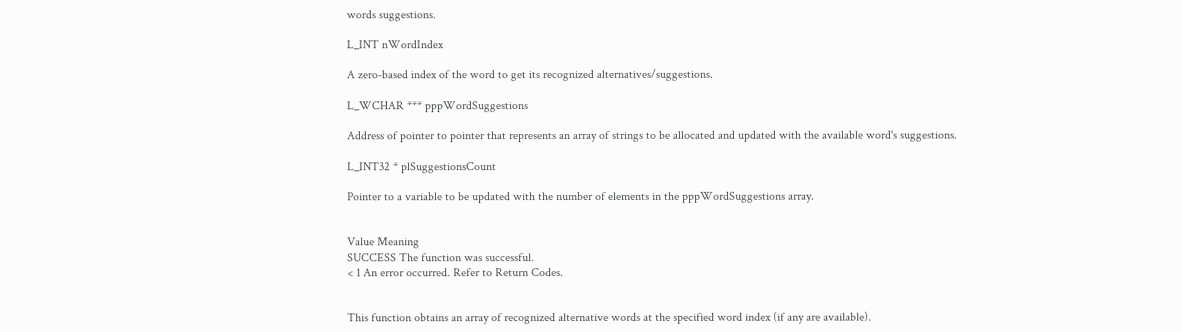words suggestions.

L_INT nWordIndex

A zero-based index of the word to get its recognized alternatives/suggestions.

L_WCHAR *** pppWordSuggestions

Address of pointer to pointer that represents an array of strings to be allocated and updated with the available word's suggestions.

L_INT32 * plSuggestionsCount

Pointer to a variable to be updated with the number of elements in the pppWordSuggestions array.


Value Meaning
SUCCESS The function was successful.
< 1 An error occurred. Refer to Return Codes.


This function obtains an array of recognized alternative words at the specified word index (if any are available).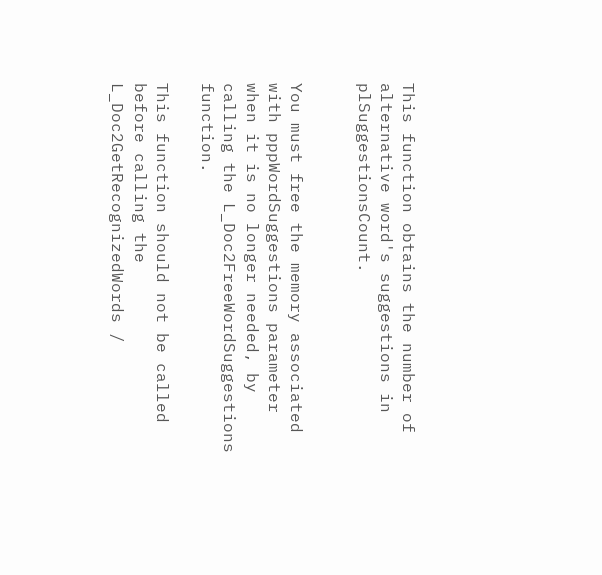This function obtains the number of alternative word's suggestions in plSuggestionsCount.


You must free the memory associated with pppWordSuggestions parameter when it is no longer needed, by calling the L_Doc2FreeWordSuggestions function.

This function should not be called before calling the L_Doc2GetRecognizedWords /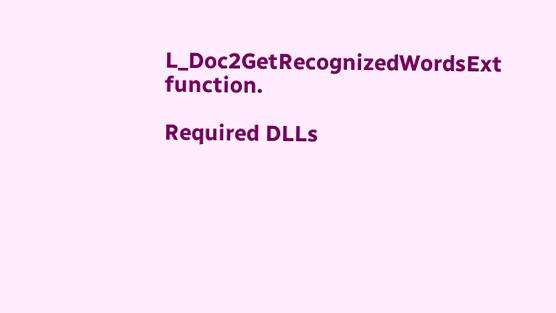L_Doc2GetRecognizedWordsExt function.

Required DLLs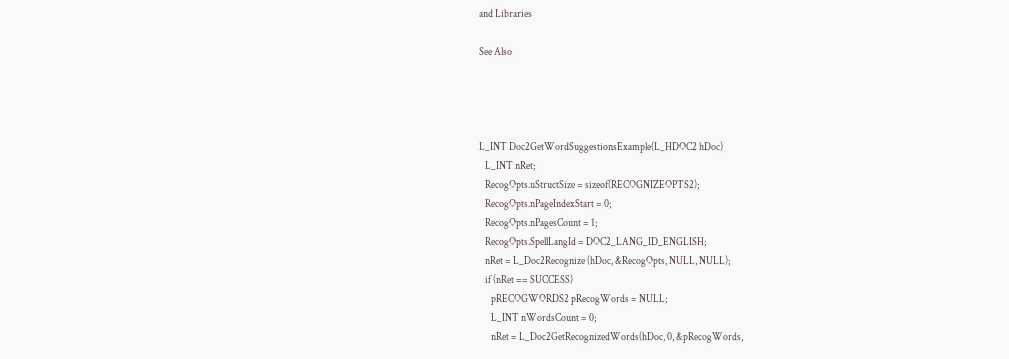and Libraries

See Also




L_INT Doc2GetWordSuggestionsExample(L_HDOC2 hDoc)
   L_INT nRet;
   RecogOpts.uStructSize = sizeof(RECOGNIZEOPTS2);
   RecogOpts.nPageIndexStart = 0;
   RecogOpts.nPagesCount = 1;
   RecogOpts.SpellLangId = DOC2_LANG_ID_ENGLISH;
   nRet = L_Doc2Recognize (hDoc, &RecogOpts, NULL, NULL);
   if (nRet == SUCCESS)
      pRECOGWORDS2 pRecogWords = NULL;
      L_INT nWordsCount = 0;
      nRet = L_Doc2GetRecognizedWords(hDoc, 0, &pRecogWords,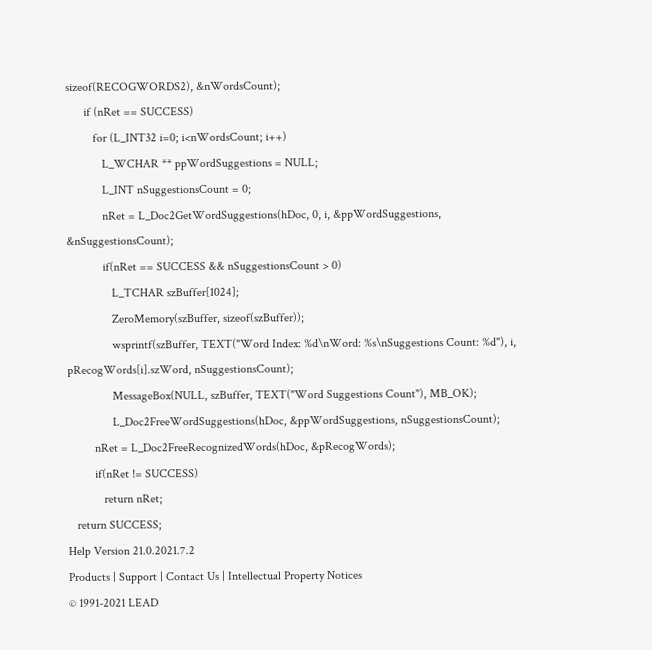sizeof(RECOGWORDS2), &nWordsCount);
      if (nRet == SUCCESS)
         for (L_INT32 i=0; i<nWordsCount; i++)
            L_WCHAR ** ppWordSuggestions = NULL;
            L_INT nSuggestionsCount = 0;
            nRet = L_Doc2GetWordSuggestions(hDoc, 0, i, &ppWordSuggestions, &nSuggestionsCount);
            if(nRet == SUCCESS && nSuggestionsCount > 0)
               L_TCHAR szBuffer[1024];
               ZeroMemory(szBuffer, sizeof(szBuffer));
               wsprintf(szBuffer, TEXT("Word Index: %d\nWord: %s\nSuggestions Count: %d"), i, pRecogWords[i].szWord, nSuggestionsCount);
               MessageBox(NULL, szBuffer, TEXT("Word Suggestions Count"), MB_OK);
               L_Doc2FreeWordSuggestions(hDoc, &ppWordSuggestions, nSuggestionsCount);
         nRet = L_Doc2FreeRecognizedWords(hDoc, &pRecogWords);
         if(nRet != SUCCESS)
            return nRet;
   return SUCCESS;
Help Version 21.0.2021.7.2
Products | Support | Contact Us | Intellectual Property Notices
© 1991-2021 LEAD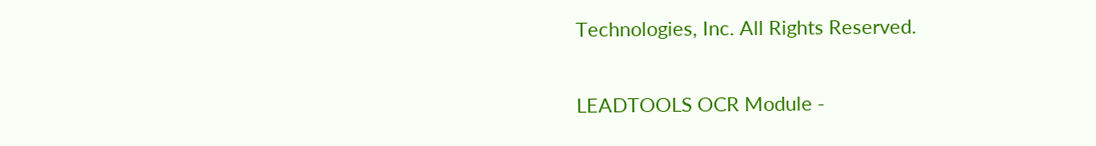Technologies, Inc. All Rights Reserved.

LEADTOOLS OCR Module -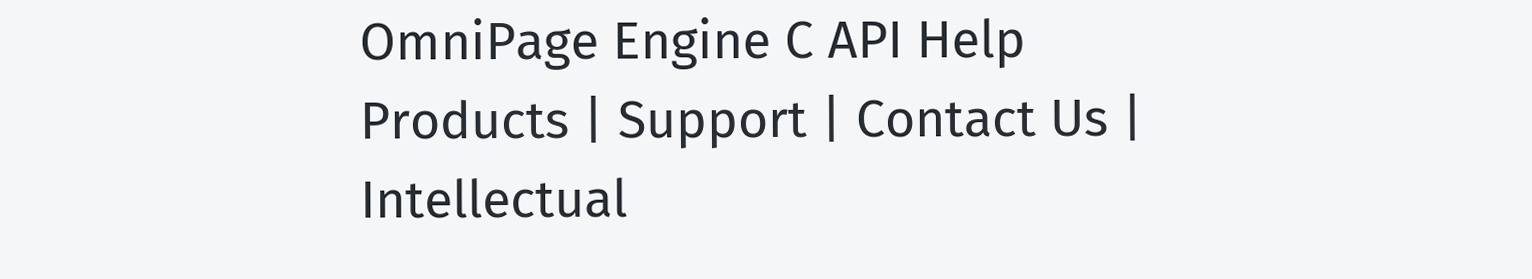OmniPage Engine C API Help
Products | Support | Contact Us | Intellectual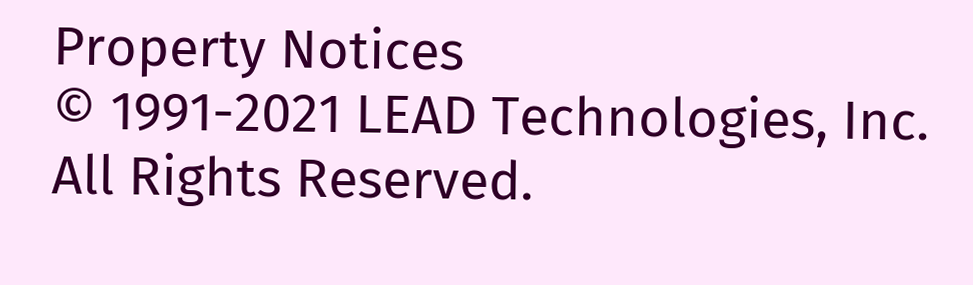Property Notices
© 1991-2021 LEAD Technologies, Inc. All Rights Reserved.